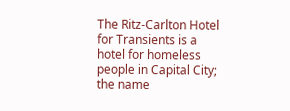The Ritz-Carlton Hotel for Transients is a hotel for homeless people in Capital City; the name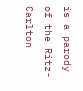is a parody of the Ritz-Carlton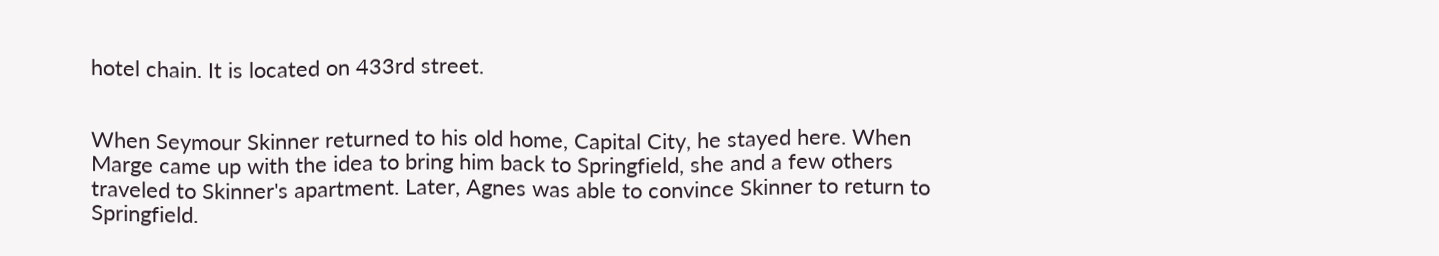hotel chain. It is located on 433rd street.


When Seymour Skinner returned to his old home, Capital City, he stayed here. When Marge came up with the idea to bring him back to Springfield, she and a few others traveled to Skinner's apartment. Later, Agnes was able to convince Skinner to return to Springfield.